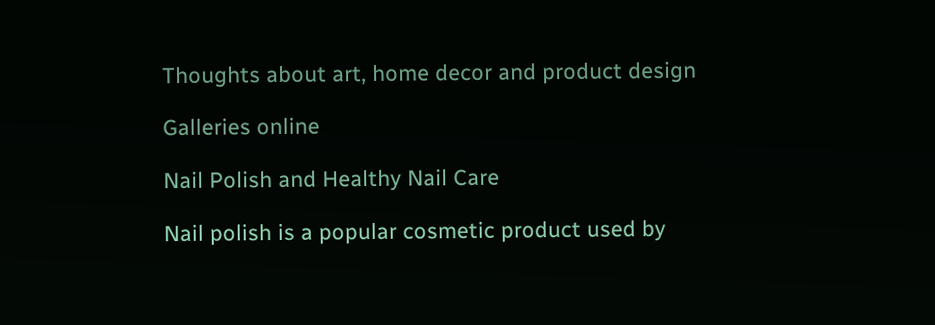Thoughts about art, home decor and product design

Galleries online

Nail Polish and Healthy Nail Care

Nail polish is a popular cosmetic product used by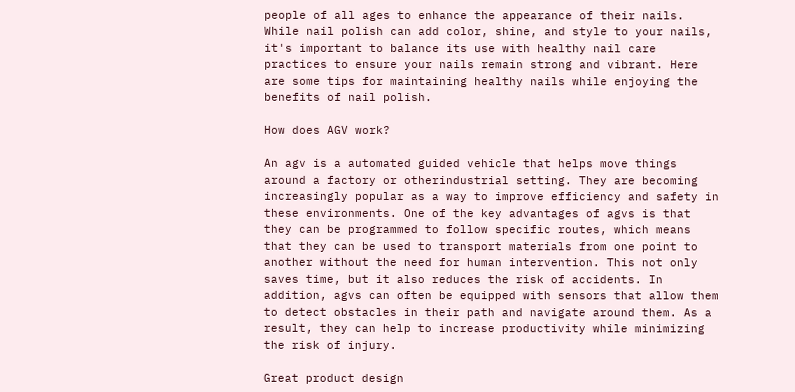people of all ages to enhance the appearance of their nails. While nail polish can add color, shine, and style to your nails, it's important to balance its use with healthy nail care practices to ensure your nails remain strong and vibrant. Here are some tips for maintaining healthy nails while enjoying the benefits of nail polish.

How does AGV work?

An agv is a automated guided vehicle that helps move things around a factory or otherindustrial setting. They are becoming increasingly popular as a way to improve efficiency and safety in these environments. One of the key advantages of agvs is that they can be programmed to follow specific routes, which means that they can be used to transport materials from one point to another without the need for human intervention. This not only saves time, but it also reduces the risk of accidents. In addition, agvs can often be equipped with sensors that allow them to detect obstacles in their path and navigate around them. As a result, they can help to increase productivity while minimizing the risk of injury.

Great product design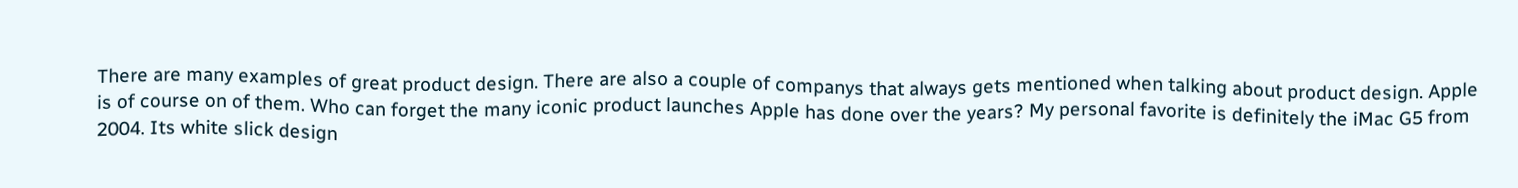There are many examples of great product design. There are also a couple of companys that always gets mentioned when talking about product design. Apple is of course on of them. Who can forget the many iconic product launches Apple has done over the years? My personal favorite is definitely the iMac G5 from 2004. Its white slick design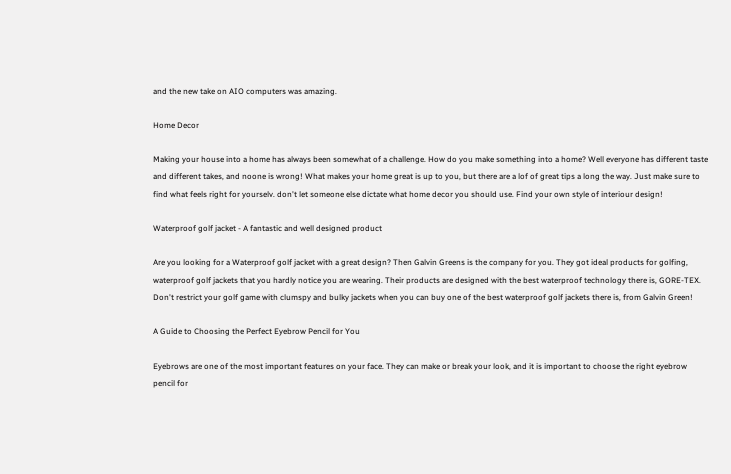and the new take on AIO computers was amazing.

Home Decor

Making your house into a home has always been somewhat of a challenge. How do you make something into a home? Well everyone has different taste and different takes, and noone is wrong! What makes your home great is up to you, but there are a lof of great tips a long the way. Just make sure to find what feels right for yourselv. don't let someone else dictate what home decor you should use. Find your own style of interiour design!

Waterproof golf jacket - A fantastic and well designed product

Are you looking for a Waterproof golf jacket with a great design? Then Galvin Greens is the company for you. They got ideal products for golfing, waterproof golf jackets that you hardly notice you are wearing. Their products are designed with the best waterproof technology there is, GORE-TEX. Don't restrict your golf game with clumspy and bulky jackets when you can buy one of the best waterproof golf jackets there is, from Galvin Green!

A Guide to Choosing the Perfect Eyebrow Pencil for You

Eyebrows are one of the most important features on your face. They can make or break your look, and it is important to choose the right eyebrow pencil for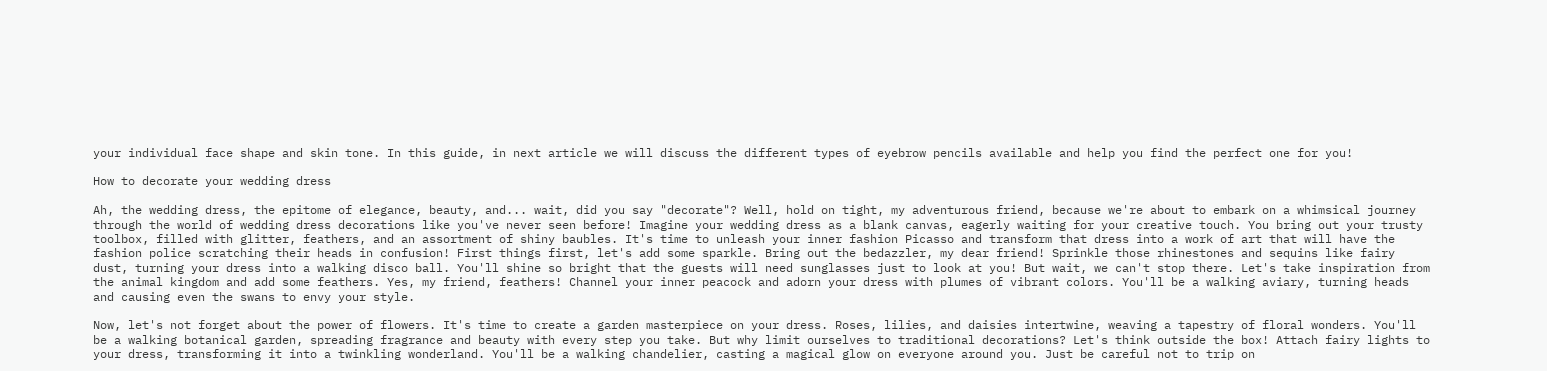your individual face shape and skin tone. In this guide, in next article we will discuss the different types of eyebrow pencils available and help you find the perfect one for you!

How to decorate your wedding dress

Ah, the wedding dress, the epitome of elegance, beauty, and... wait, did you say "decorate"? Well, hold on tight, my adventurous friend, because we're about to embark on a whimsical journey through the world of wedding dress decorations like you've never seen before! Imagine your wedding dress as a blank canvas, eagerly waiting for your creative touch. You bring out your trusty toolbox, filled with glitter, feathers, and an assortment of shiny baubles. It's time to unleash your inner fashion Picasso and transform that dress into a work of art that will have the fashion police scratching their heads in confusion! First things first, let's add some sparkle. Bring out the bedazzler, my dear friend! Sprinkle those rhinestones and sequins like fairy dust, turning your dress into a walking disco ball. You'll shine so bright that the guests will need sunglasses just to look at you! But wait, we can't stop there. Let's take inspiration from the animal kingdom and add some feathers. Yes, my friend, feathers! Channel your inner peacock and adorn your dress with plumes of vibrant colors. You'll be a walking aviary, turning heads and causing even the swans to envy your style.

Now, let's not forget about the power of flowers. It's time to create a garden masterpiece on your dress. Roses, lilies, and daisies intertwine, weaving a tapestry of floral wonders. You'll be a walking botanical garden, spreading fragrance and beauty with every step you take. But why limit ourselves to traditional decorations? Let's think outside the box! Attach fairy lights to your dress, transforming it into a twinkling wonderland. You'll be a walking chandelier, casting a magical glow on everyone around you. Just be careful not to trip on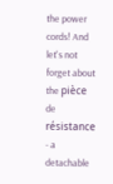the power cords! And let's not forget about the pièce de résistance - a detachable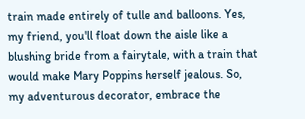train made entirely of tulle and balloons. Yes, my friend, you'll float down the aisle like a blushing bride from a fairytale, with a train that would make Mary Poppins herself jealous. So, my adventurous decorator, embrace the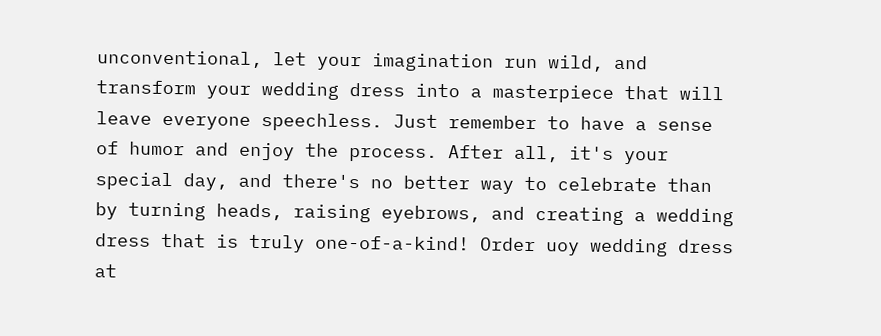unconventional, let your imagination run wild, and transform your wedding dress into a masterpiece that will leave everyone speechless. Just remember to have a sense of humor and enjoy the process. After all, it's your special day, and there's no better way to celebrate than by turning heads, raising eyebrows, and creating a wedding dress that is truly one-of-a-kind! Order uoy wedding dress at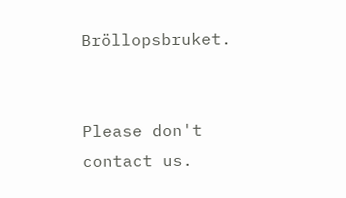Bröllopsbruket.


Please don't contact us.